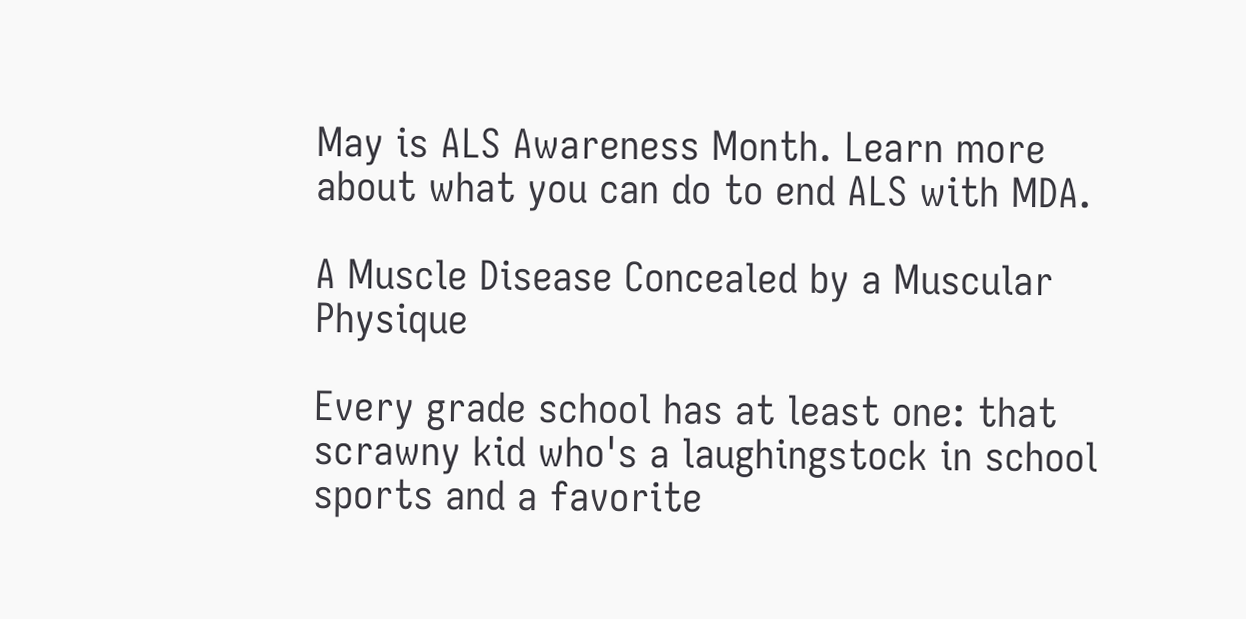May is ALS Awareness Month. Learn more about what you can do to end ALS with MDA.

A Muscle Disease Concealed by a Muscular Physique

Every grade school has at least one: that scrawny kid who's a laughingstock in school sports and a favorite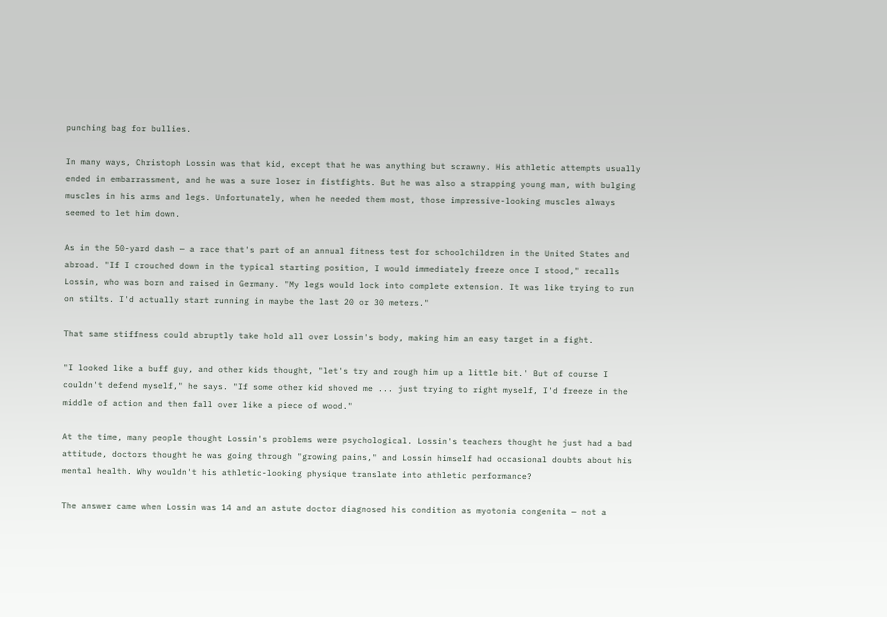punching bag for bullies.

In many ways, Christoph Lossin was that kid, except that he was anything but scrawny. His athletic attempts usually ended in embarrassment, and he was a sure loser in fistfights. But he was also a strapping young man, with bulging muscles in his arms and legs. Unfortunately, when he needed them most, those impressive-looking muscles always seemed to let him down.

As in the 50-yard dash — a race that's part of an annual fitness test for schoolchildren in the United States and abroad. "If I crouched down in the typical starting position, I would immediately freeze once I stood," recalls Lossin, who was born and raised in Germany. "My legs would lock into complete extension. It was like trying to run on stilts. I'd actually start running in maybe the last 20 or 30 meters."

That same stiffness could abruptly take hold all over Lossin's body, making him an easy target in a fight.

"I looked like a buff guy, and other kids thought, "let's try and rough him up a little bit.' But of course I couldn't defend myself," he says. "If some other kid shoved me ... just trying to right myself, I'd freeze in the middle of action and then fall over like a piece of wood."

At the time, many people thought Lossin's problems were psychological. Lossin's teachers thought he just had a bad attitude, doctors thought he was going through "growing pains," and Lossin himself had occasional doubts about his mental health. Why wouldn't his athletic-looking physique translate into athletic performance?

The answer came when Lossin was 14 and an astute doctor diagnosed his condition as myotonia congenita — not a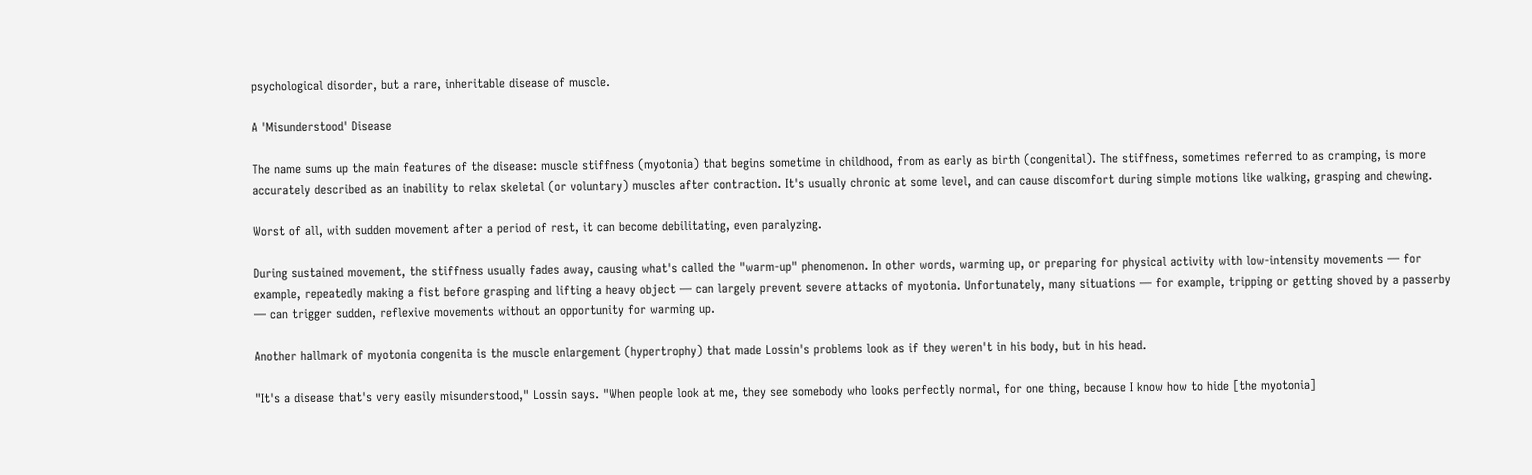psychological disorder, but a rare, inheritable disease of muscle.

A 'Misunderstood' Disease

The name sums up the main features of the disease: muscle stiffness (myotonia) that begins sometime in childhood, from as early as birth (congenital). The stiffness, sometimes referred to as cramping, is more accurately described as an inability to relax skeletal (or voluntary) muscles after contraction. It's usually chronic at some level, and can cause discomfort during simple motions like walking, grasping and chewing.

Worst of all, with sudden movement after a period of rest, it can become debilitating, even paralyzing.

During sustained movement, the stiffness usually fades away, causing what's called the "warm-up" phenomenon. In other words, warming up, or preparing for physical activity with low-intensity movements — for example, repeatedly making a fist before grasping and lifting a heavy object — can largely prevent severe attacks of myotonia. Unfortunately, many situations — for example, tripping or getting shoved by a passerby — can trigger sudden, reflexive movements without an opportunity for warming up.

Another hallmark of myotonia congenita is the muscle enlargement (hypertrophy) that made Lossin's problems look as if they weren't in his body, but in his head.

"It's a disease that's very easily misunderstood," Lossin says. "When people look at me, they see somebody who looks perfectly normal, for one thing, because I know how to hide [the myotonia]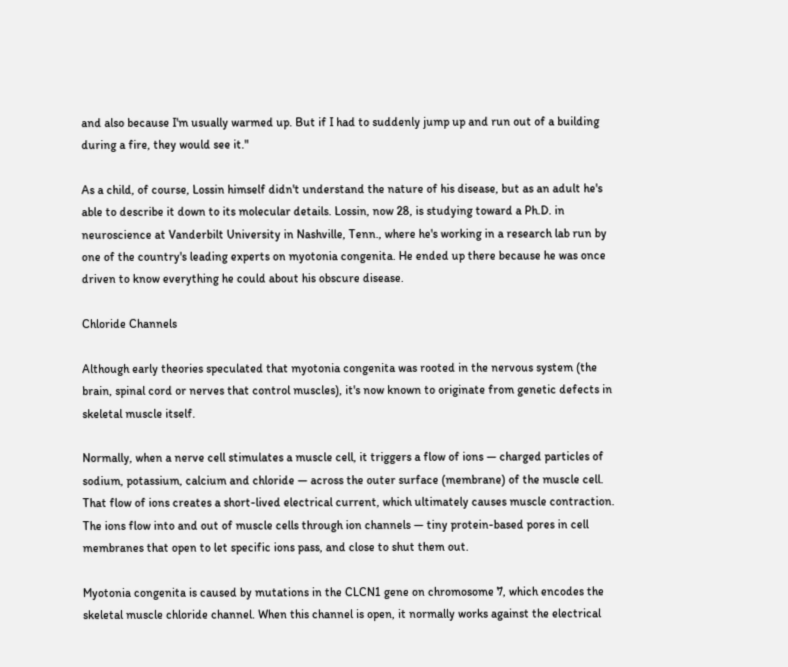and also because I'm usually warmed up. But if I had to suddenly jump up and run out of a building during a fire, they would see it."

As a child, of course, Lossin himself didn't understand the nature of his disease, but as an adult he's able to describe it down to its molecular details. Lossin, now 28, is studying toward a Ph.D. in neuroscience at Vanderbilt University in Nashville, Tenn., where he's working in a research lab run by one of the country's leading experts on myotonia congenita. He ended up there because he was once driven to know everything he could about his obscure disease.

Chloride Channels

Although early theories speculated that myotonia congenita was rooted in the nervous system (the brain, spinal cord or nerves that control muscles), it's now known to originate from genetic defects in skeletal muscle itself.

Normally, when a nerve cell stimulates a muscle cell, it triggers a flow of ions — charged particles of sodium, potassium, calcium and chloride — across the outer surface (membrane) of the muscle cell. That flow of ions creates a short-lived electrical current, which ultimately causes muscle contraction. The ions flow into and out of muscle cells through ion channels — tiny protein-based pores in cell membranes that open to let specific ions pass, and close to shut them out.

Myotonia congenita is caused by mutations in the CLCN1 gene on chromosome 7, which encodes the skeletal muscle chloride channel. When this channel is open, it normally works against the electrical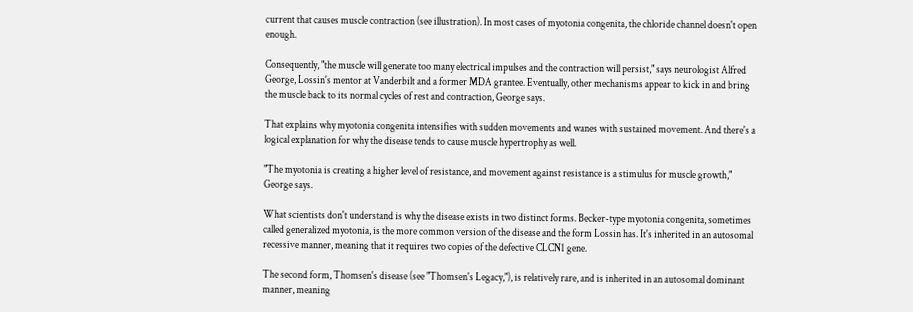current that causes muscle contraction (see illustration). In most cases of myotonia congenita, the chloride channel doesn't open enough.

Consequently, "the muscle will generate too many electrical impulses and the contraction will persist," says neurologist Alfred George, Lossin's mentor at Vanderbilt and a former MDA grantee. Eventually, other mechanisms appear to kick in and bring the muscle back to its normal cycles of rest and contraction, George says.

That explains why myotonia congenita intensifies with sudden movements and wanes with sustained movement. And there's a logical explanation for why the disease tends to cause muscle hypertrophy as well.

"The myotonia is creating a higher level of resistance, and movement against resistance is a stimulus for muscle growth," George says.

What scientists don't understand is why the disease exists in two distinct forms. Becker-type myotonia congenita, sometimes called generalized myotonia, is the more common version of the disease and the form Lossin has. It's inherited in an autosomal recessive manner, meaning that it requires two copies of the defective CLCN1 gene.

The second form, Thomsen's disease (see "Thomsen's Legacy,"), is relatively rare, and is inherited in an autosomal dominant manner, meaning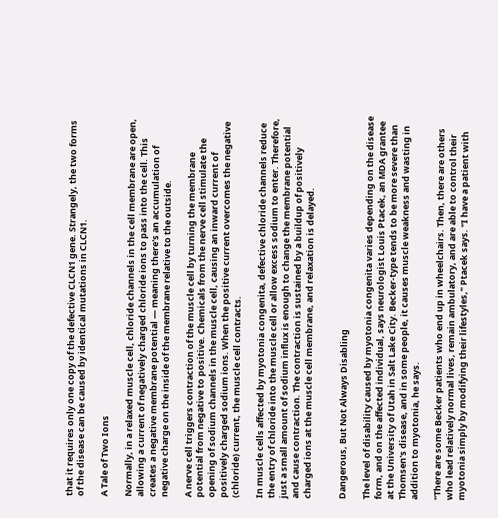that it requires only one copy of the defective CLCN1 gene. Strangely, the two forms of the disease can be caused by identical mutations in CLCN1.

A Tale of Two Ions

Normally, in a relaxed muscle cell, chloride channels in the cell membrane are open, allowing a current of negatively charged chloride ions to pass into the cell. This creates a negative membrane potential — meaning there's an accumulation of negative charge on the inside of the membrane relative to the outside.

A nerve cell triggers contraction of the muscle cell by turning the membrane potential from negative to positive. Chemicals from the nerve cell stimulate the opening of sodium channels in the muscle cell, causing an inward current of positively charged sodium ions. When the positive current overcomes the negative (chloride) current, the muscle cell contracts.

In muscle cells affected by myotonia congenita, defective chloride channels reduce the entry of chloride into the muscle cell or allow excess sodium to enter. Therefore, just a small amount of sodium influx is enough to change the membrane potential and cause contraction. The contraction is sustained by a buildup of positively charged ions at the muscle cell membrane, and relaxation is delayed.


Dangerous, But Not Always Disabling

The level of disability caused by myotonia congenita varies depending on the disease form, and on the affected individual, says neurologist Louis Ptacek, an MDA grantee at the University of Utah in Salt Lake City. Becker-type tends to be more severe than Thomsen's disease, and in some people, it causes muscle weakness and wasting in addition to myotonia, he says.

"There are some Becker patients who end up in wheelchairs. Then, there are others who lead relatively normal lives, remain ambulatory, and are able to control their myotonia simply by modifying their lifestyles," Ptacek says. "I have a patient with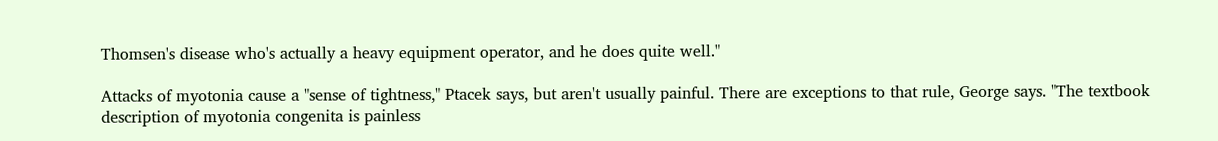Thomsen's disease who's actually a heavy equipment operator, and he does quite well."

Attacks of myotonia cause a "sense of tightness," Ptacek says, but aren't usually painful. There are exceptions to that rule, George says. "The textbook description of myotonia congenita is painless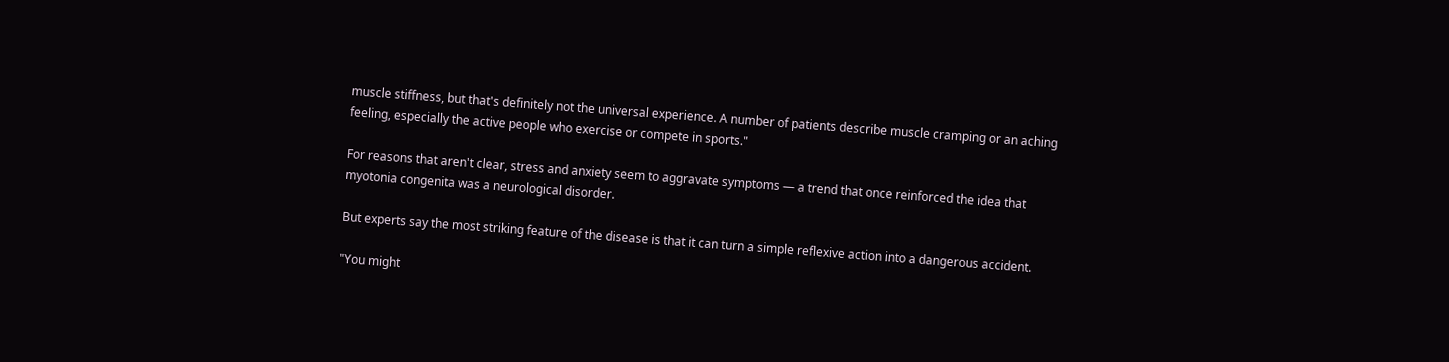muscle stiffness, but that's definitely not the universal experience. A number of patients describe muscle cramping or an aching feeling, especially the active people who exercise or compete in sports."

For reasons that aren't clear, stress and anxiety seem to aggravate symptoms — a trend that once reinforced the idea that myotonia congenita was a neurological disorder.

But experts say the most striking feature of the disease is that it can turn a simple reflexive action into a dangerous accident.

"You might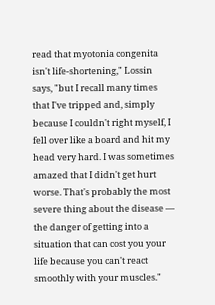read that myotonia congenita isn't life-shortening," Lossin says, "but I recall many times that I've tripped and, simply because I couldn't right myself, I fell over like a board and hit my head very hard. I was sometimes amazed that I didn't get hurt worse. That's probably the most severe thing about the disease — the danger of getting into a situation that can cost you your life because you can't react smoothly with your muscles."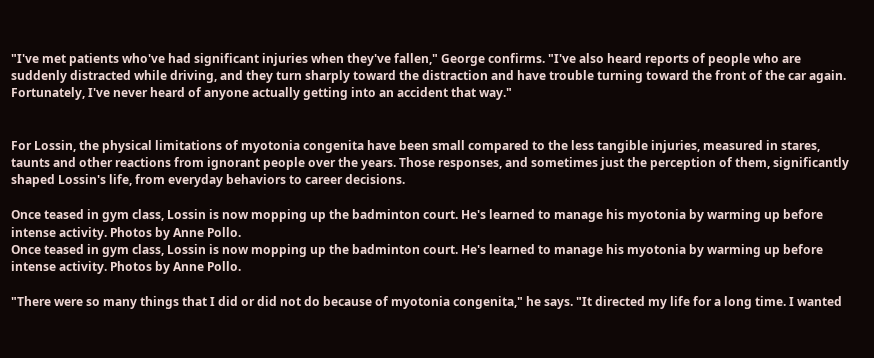"I've met patients who've had significant injuries when they've fallen," George confirms. "I've also heard reports of people who are suddenly distracted while driving, and they turn sharply toward the distraction and have trouble turning toward the front of the car again. Fortunately, I've never heard of anyone actually getting into an accident that way."


For Lossin, the physical limitations of myotonia congenita have been small compared to the less tangible injuries, measured in stares, taunts and other reactions from ignorant people over the years. Those responses, and sometimes just the perception of them, significantly shaped Lossin's life, from everyday behaviors to career decisions.

Once teased in gym class, Lossin is now mopping up the badminton court. He's learned to manage his myotonia by warming up before intense activity. Photos by Anne Pollo.
Once teased in gym class, Lossin is now mopping up the badminton court. He's learned to manage his myotonia by warming up before intense activity. Photos by Anne Pollo.

"There were so many things that I did or did not do because of myotonia congenita," he says. "It directed my life for a long time. I wanted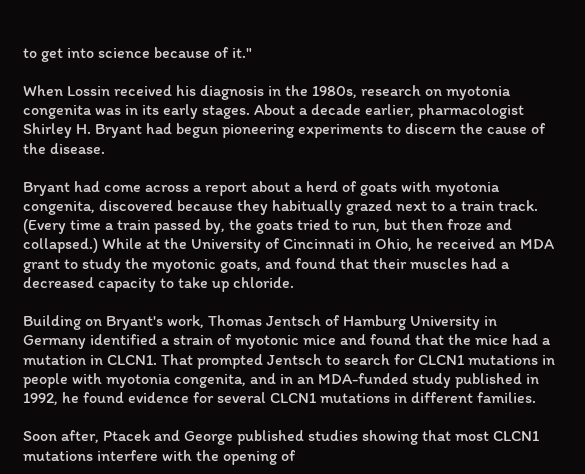to get into science because of it."

When Lossin received his diagnosis in the 1980s, research on myotonia congenita was in its early stages. About a decade earlier, pharmacologist Shirley H. Bryant had begun pioneering experiments to discern the cause of the disease.

Bryant had come across a report about a herd of goats with myotonia congenita, discovered because they habitually grazed next to a train track. (Every time a train passed by, the goats tried to run, but then froze and collapsed.) While at the University of Cincinnati in Ohio, he received an MDA grant to study the myotonic goats, and found that their muscles had a decreased capacity to take up chloride.

Building on Bryant's work, Thomas Jentsch of Hamburg University in Germany identified a strain of myotonic mice and found that the mice had a mutation in CLCN1. That prompted Jentsch to search for CLCN1 mutations in people with myotonia congenita, and in an MDA-funded study published in 1992, he found evidence for several CLCN1 mutations in different families.

Soon after, Ptacek and George published studies showing that most CLCN1 mutations interfere with the opening of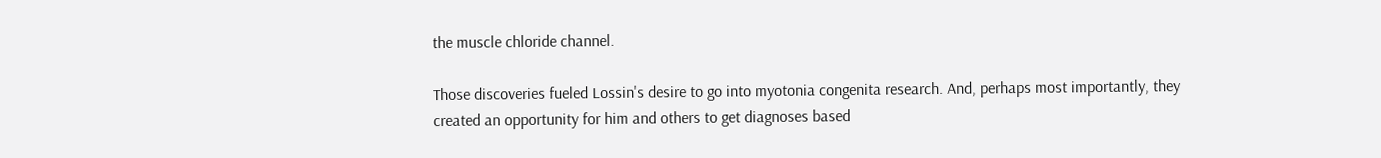the muscle chloride channel.

Those discoveries fueled Lossin's desire to go into myotonia congenita research. And, perhaps most importantly, they created an opportunity for him and others to get diagnoses based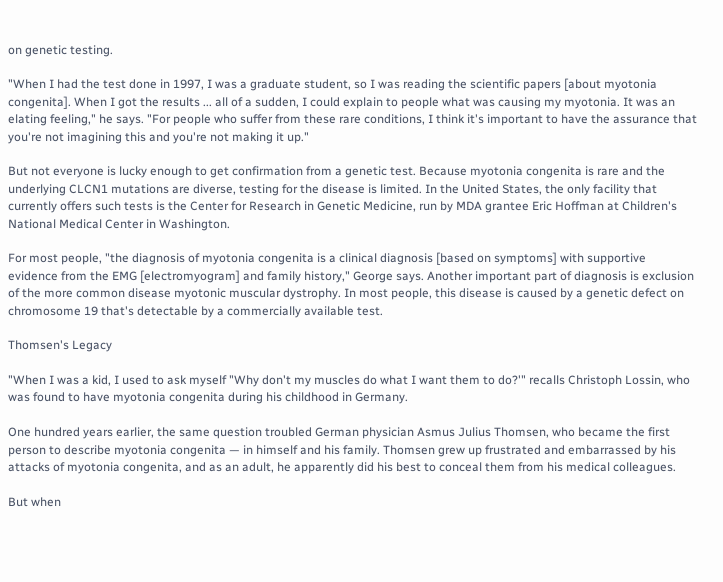on genetic testing.

"When I had the test done in 1997, I was a graduate student, so I was reading the scientific papers [about myotonia congenita]. When I got the results ... all of a sudden, I could explain to people what was causing my myotonia. It was an elating feeling," he says. "For people who suffer from these rare conditions, I think it's important to have the assurance that you're not imagining this and you're not making it up."

But not everyone is lucky enough to get confirmation from a genetic test. Because myotonia congenita is rare and the underlying CLCN1 mutations are diverse, testing for the disease is limited. In the United States, the only facility that currently offers such tests is the Center for Research in Genetic Medicine, run by MDA grantee Eric Hoffman at Children's National Medical Center in Washington.

For most people, "the diagnosis of myotonia congenita is a clinical diagnosis [based on symptoms] with supportive evidence from the EMG [electromyogram] and family history," George says. Another important part of diagnosis is exclusion of the more common disease myotonic muscular dystrophy. In most people, this disease is caused by a genetic defect on chromosome 19 that's detectable by a commercially available test.

Thomsen's Legacy

"When I was a kid, I used to ask myself "Why don't my muscles do what I want them to do?'" recalls Christoph Lossin, who was found to have myotonia congenita during his childhood in Germany.

One hundred years earlier, the same question troubled German physician Asmus Julius Thomsen, who became the first person to describe myotonia congenita — in himself and his family. Thomsen grew up frustrated and embarrassed by his attacks of myotonia congenita, and as an adult, he apparently did his best to conceal them from his medical colleagues.

But when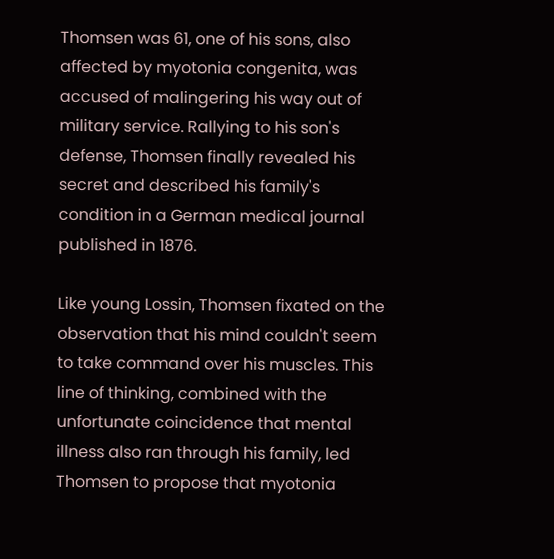Thomsen was 61, one of his sons, also affected by myotonia congenita, was accused of malingering his way out of military service. Rallying to his son's defense, Thomsen finally revealed his secret and described his family's condition in a German medical journal published in 1876.

Like young Lossin, Thomsen fixated on the observation that his mind couldn't seem to take command over his muscles. This line of thinking, combined with the unfortunate coincidence that mental illness also ran through his family, led Thomsen to propose that myotonia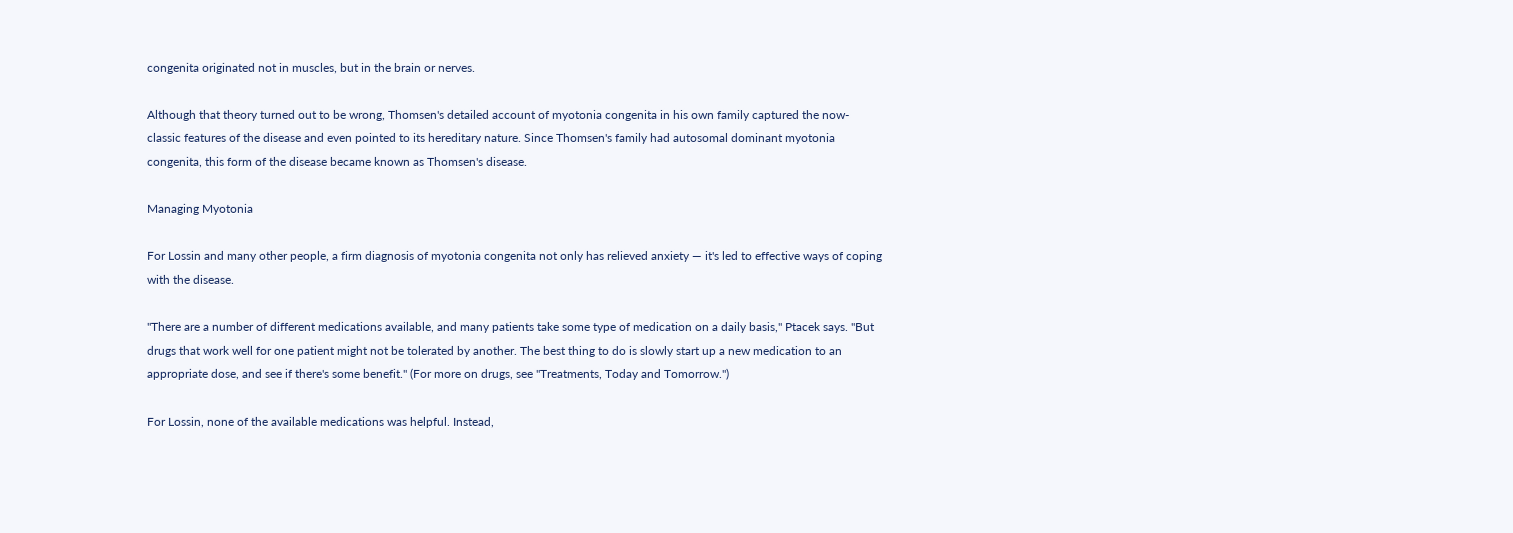congenita originated not in muscles, but in the brain or nerves.

Although that theory turned out to be wrong, Thomsen's detailed account of myotonia congenita in his own family captured the now-classic features of the disease and even pointed to its hereditary nature. Since Thomsen's family had autosomal dominant myotonia congenita, this form of the disease became known as Thomsen's disease.

Managing Myotonia

For Lossin and many other people, a firm diagnosis of myotonia congenita not only has relieved anxiety — it's led to effective ways of coping with the disease.

"There are a number of different medications available, and many patients take some type of medication on a daily basis," Ptacek says. "But drugs that work well for one patient might not be tolerated by another. The best thing to do is slowly start up a new medication to an appropriate dose, and see if there's some benefit." (For more on drugs, see "Treatments, Today and Tomorrow.")

For Lossin, none of the available medications was helpful. Instead,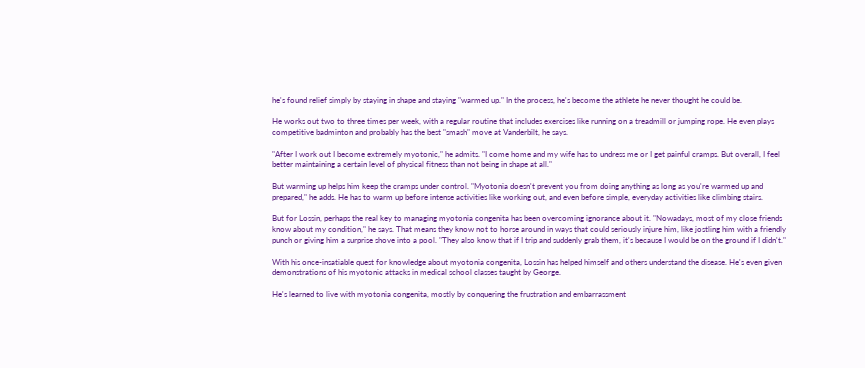he's found relief simply by staying in shape and staying "warmed up." In the process, he's become the athlete he never thought he could be.

He works out two to three times per week, with a regular routine that includes exercises like running on a treadmill or jumping rope. He even plays competitive badminton and probably has the best "smash" move at Vanderbilt, he says.

"After I work out I become extremely myotonic," he admits. "I come home and my wife has to undress me or I get painful cramps. But overall, I feel better maintaining a certain level of physical fitness than not being in shape at all."

But warming up helps him keep the cramps under control. "Myotonia doesn't prevent you from doing anything as long as you're warmed up and prepared," he adds. He has to warm up before intense activities like working out, and even before simple, everyday activities like climbing stairs.

But for Lossin, perhaps the real key to managing myotonia congenita has been overcoming ignorance about it. "Nowadays, most of my close friends know about my condition," he says. That means they know not to horse around in ways that could seriously injure him, like jostling him with a friendly punch or giving him a surprise shove into a pool. "They also know that if I trip and suddenly grab them, it's because I would be on the ground if I didn't."

With his once-insatiable quest for knowledge about myotonia congenita, Lossin has helped himself and others understand the disease. He's even given demonstrations of his myotonic attacks in medical school classes taught by George.

He's learned to live with myotonia congenita, mostly by conquering the frustration and embarrassment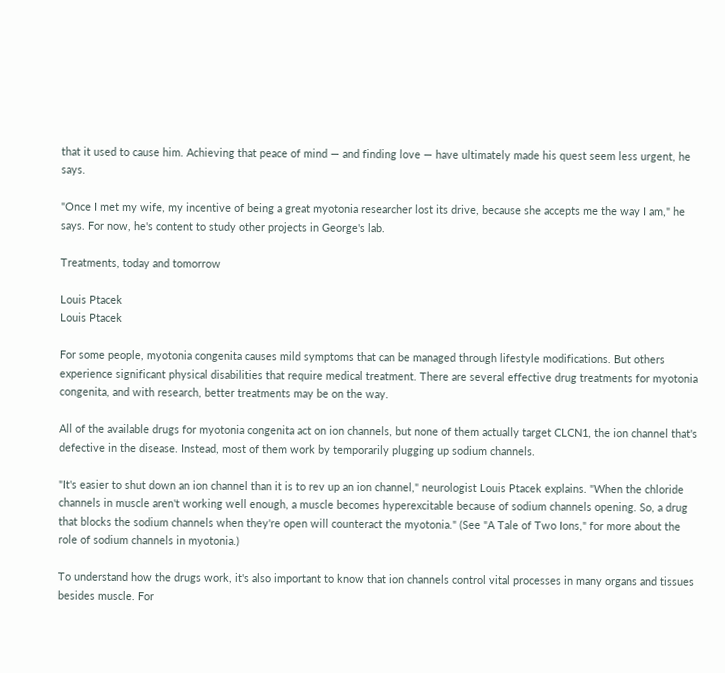that it used to cause him. Achieving that peace of mind — and finding love — have ultimately made his quest seem less urgent, he says.

"Once I met my wife, my incentive of being a great myotonia researcher lost its drive, because she accepts me the way I am," he says. For now, he's content to study other projects in George's lab.

Treatments, today and tomorrow

Louis Ptacek
Louis Ptacek

For some people, myotonia congenita causes mild symptoms that can be managed through lifestyle modifications. But others experience significant physical disabilities that require medical treatment. There are several effective drug treatments for myotonia congenita, and with research, better treatments may be on the way.

All of the available drugs for myotonia congenita act on ion channels, but none of them actually target CLCN1, the ion channel that's defective in the disease. Instead, most of them work by temporarily plugging up sodium channels.

"It's easier to shut down an ion channel than it is to rev up an ion channel," neurologist Louis Ptacek explains. "When the chloride channels in muscle aren't working well enough, a muscle becomes hyperexcitable because of sodium channels opening. So, a drug that blocks the sodium channels when they're open will counteract the myotonia." (See "A Tale of Two Ions," for more about the role of sodium channels in myotonia.)

To understand how the drugs work, it's also important to know that ion channels control vital processes in many organs and tissues besides muscle. For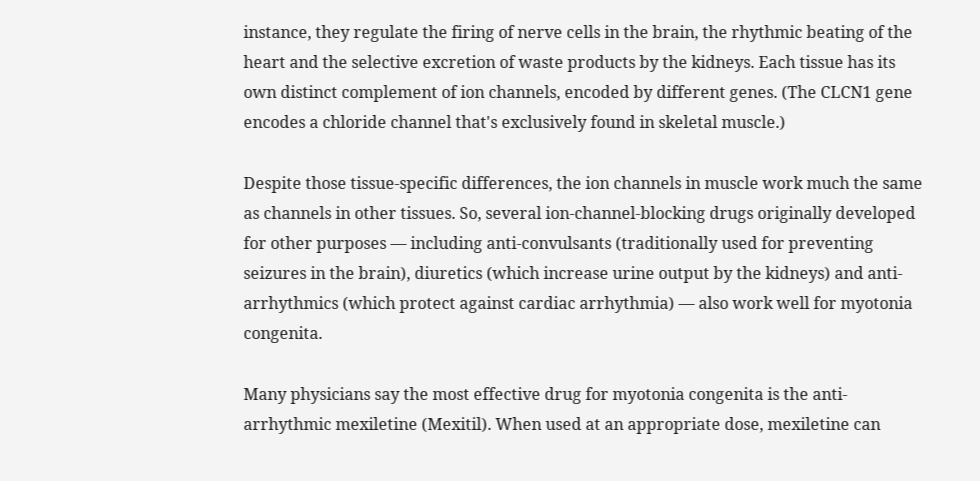instance, they regulate the firing of nerve cells in the brain, the rhythmic beating of the heart and the selective excretion of waste products by the kidneys. Each tissue has its own distinct complement of ion channels, encoded by different genes. (The CLCN1 gene encodes a chloride channel that's exclusively found in skeletal muscle.)

Despite those tissue-specific differences, the ion channels in muscle work much the same as channels in other tissues. So, several ion-channel-blocking drugs originally developed for other purposes — including anti-convulsants (traditionally used for preventing seizures in the brain), diuretics (which increase urine output by the kidneys) and anti-arrhythmics (which protect against cardiac arrhythmia) — also work well for myotonia congenita.

Many physicians say the most effective drug for myotonia congenita is the anti-arrhythmic mexiletine (Mexitil). When used at an appropriate dose, mexiletine can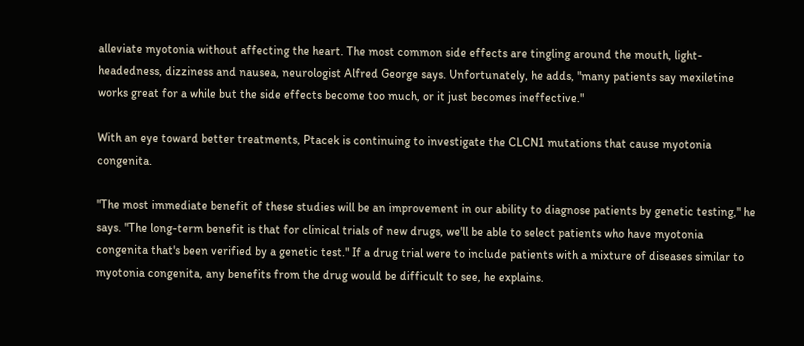alleviate myotonia without affecting the heart. The most common side effects are tingling around the mouth, light-headedness, dizziness and nausea, neurologist Alfred George says. Unfortunately, he adds, "many patients say mexiletine works great for a while but the side effects become too much, or it just becomes ineffective."

With an eye toward better treatments, Ptacek is continuing to investigate the CLCN1 mutations that cause myotonia congenita.

"The most immediate benefit of these studies will be an improvement in our ability to diagnose patients by genetic testing," he says. "The long-term benefit is that for clinical trials of new drugs, we'll be able to select patients who have myotonia congenita that's been verified by a genetic test." If a drug trial were to include patients with a mixture of diseases similar to myotonia congenita, any benefits from the drug would be difficult to see, he explains.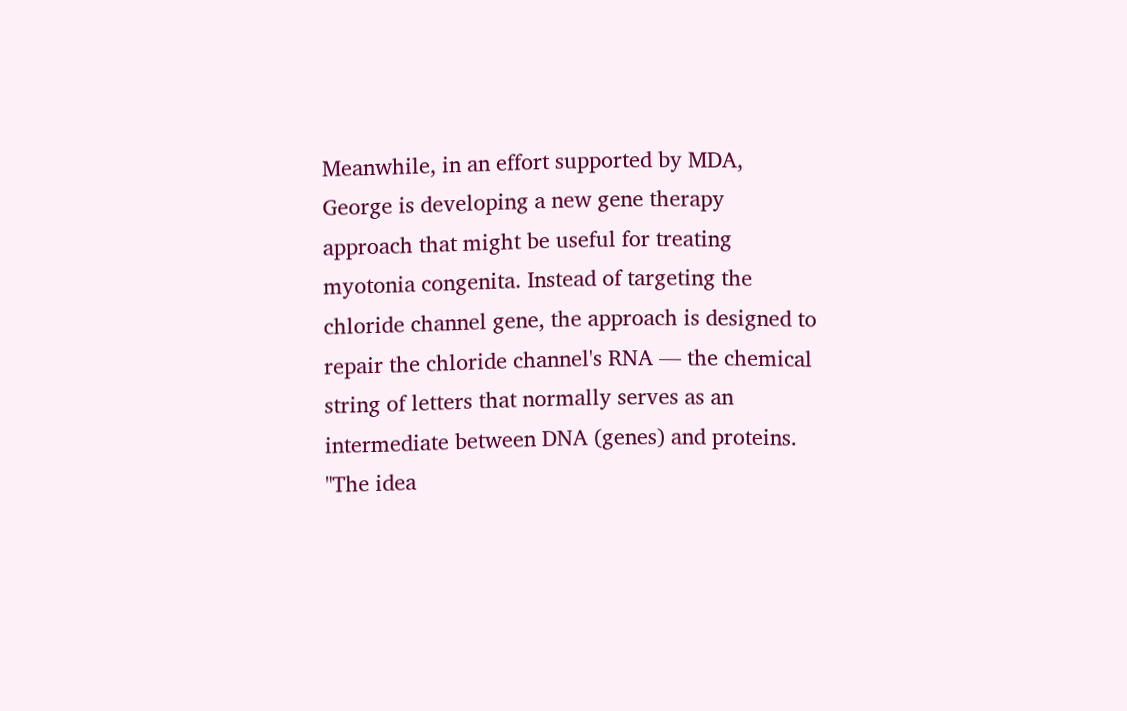Meanwhile, in an effort supported by MDA, George is developing a new gene therapy approach that might be useful for treating myotonia congenita. Instead of targeting the chloride channel gene, the approach is designed to repair the chloride channel's RNA — the chemical string of letters that normally serves as an intermediate between DNA (genes) and proteins. "The idea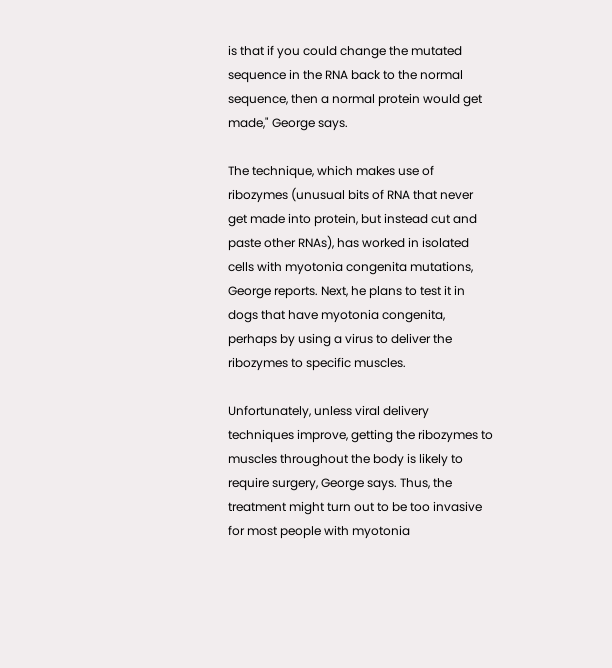is that if you could change the mutated sequence in the RNA back to the normal sequence, then a normal protein would get made," George says.

The technique, which makes use of ribozymes (unusual bits of RNA that never get made into protein, but instead cut and paste other RNAs), has worked in isolated cells with myotonia congenita mutations, George reports. Next, he plans to test it in dogs that have myotonia congenita, perhaps by using a virus to deliver the ribozymes to specific muscles.

Unfortunately, unless viral delivery techniques improve, getting the ribozymes to muscles throughout the body is likely to require surgery, George says. Thus, the treatment might turn out to be too invasive for most people with myotonia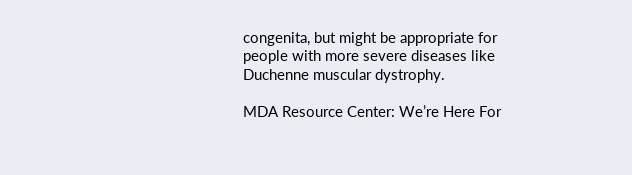congenita, but might be appropriate for people with more severe diseases like Duchenne muscular dystrophy.

MDA Resource Center: We’re Here For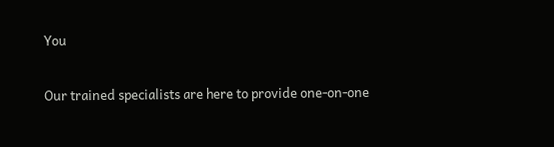You

Our trained specialists are here to provide one-on-one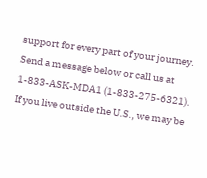support for every part of your journey. Send a message below or call us at 1-833-ASK-MDA1 (1-833-275-6321). If you live outside the U.S., we may be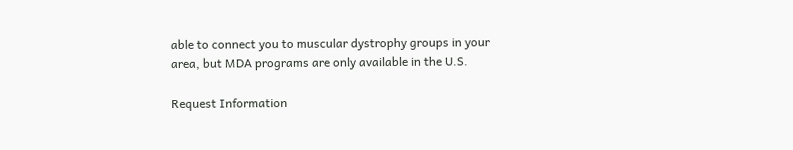able to connect you to muscular dystrophy groups in your area, but MDA programs are only available in the U.S.

Request Information